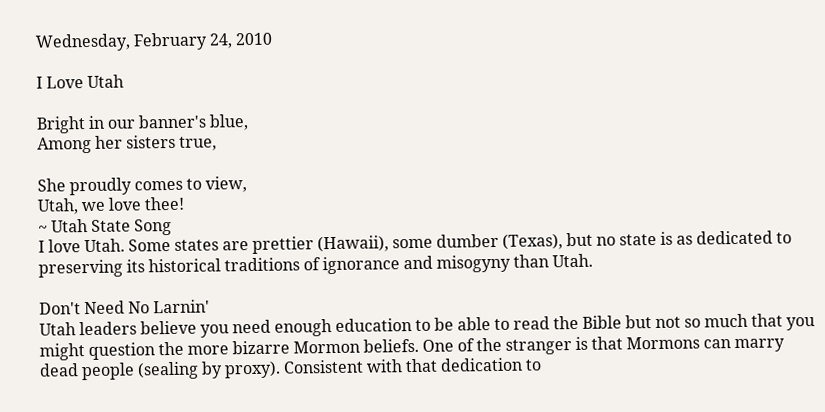Wednesday, February 24, 2010

I Love Utah

Bright in our banner's blue,
Among her sisters true,

She proudly comes to view,
Utah, we love thee!
~ Utah State Song
I love Utah. Some states are prettier (Hawaii), some dumber (Texas), but no state is as dedicated to preserving its historical traditions of ignorance and misogyny than Utah.

Don't Need No Larnin'
Utah leaders believe you need enough education to be able to read the Bible but not so much that you might question the more bizarre Mormon beliefs. One of the stranger is that Mormons can marry dead people (sealing by proxy). Consistent with that dedication to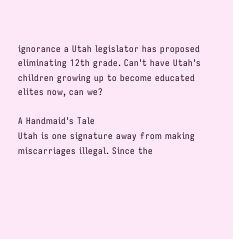ignorance a Utah legislator has proposed eliminating 12th grade. Can't have Utah's children growing up to become educated elites now, can we?

A Handmaid's Tale
Utah is one signature away from making miscarriages illegal. Since the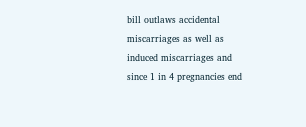bill outlaws accidental miscarriages as well as induced miscarriages and since 1 in 4 pregnancies end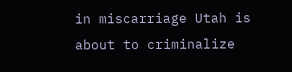in miscarriage Utah is about to criminalize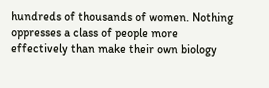hundreds of thousands of women. Nothing oppresses a class of people more effectively than make their own biology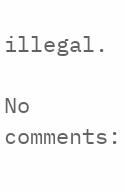illegal.

No comments: